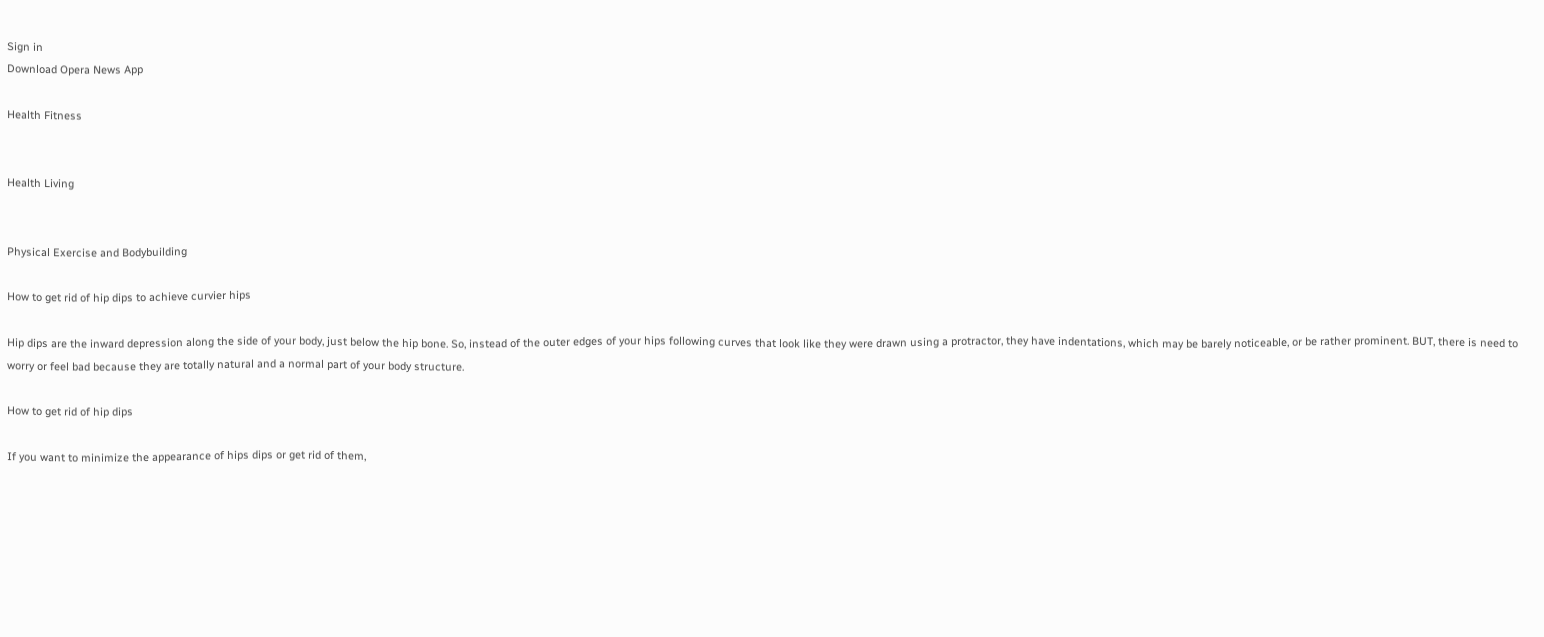Sign in
Download Opera News App

Health Fitness


Health Living


Physical Exercise and Bodybuilding

How to get rid of hip dips to achieve curvier hips

Hip dips are the inward depression along the side of your body, just below the hip bone. So, instead of the outer edges of your hips following curves that look like they were drawn using a protractor, they have indentations, which may be barely noticeable, or be rather prominent. BUT, there is need to worry or feel bad because they are totally natural and a normal part of your body structure.

How to get rid of hip dips

If you want to minimize the appearance of hips dips or get rid of them,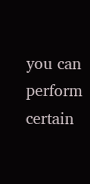you can perform certain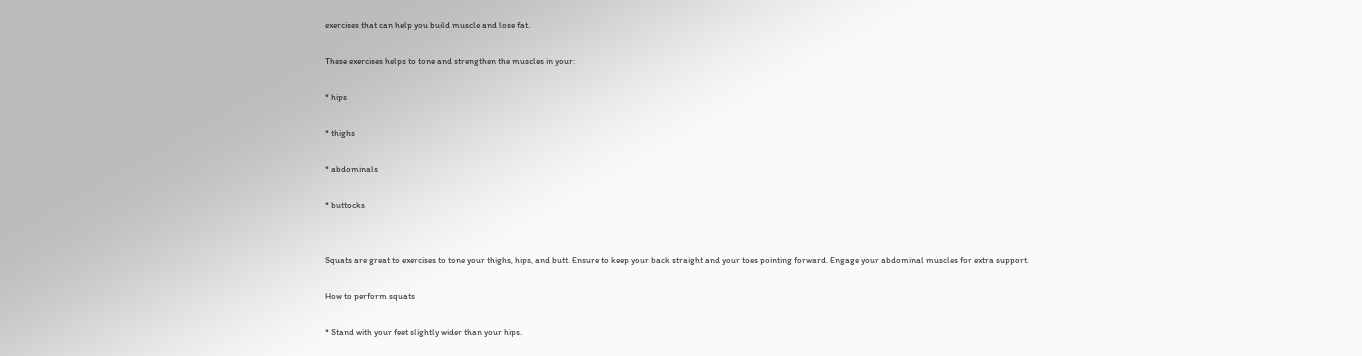exercises that can help you build muscle and lose fat.

These exercises helps to tone and strengthen the muscles in your:

* hips

* thighs

* abdominals

* buttocks


Squats are great to exercises to tone your thighs, hips, and butt. Ensure to keep your back straight and your toes pointing forward. Engage your abdominal muscles for extra support.

How to perform squats

* Stand with your feet slightly wider than your hips.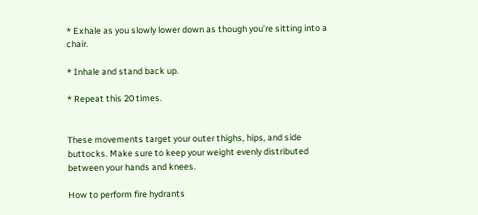* Exhale as you slowly lower down as though you’re sitting into a chair.

* Inhale and stand back up.

* Repeat this 20 times.


These movements target your outer thighs, hips, and side buttocks. Make sure to keep your weight evenly distributed between your hands and knees.

How to perform fire hydrants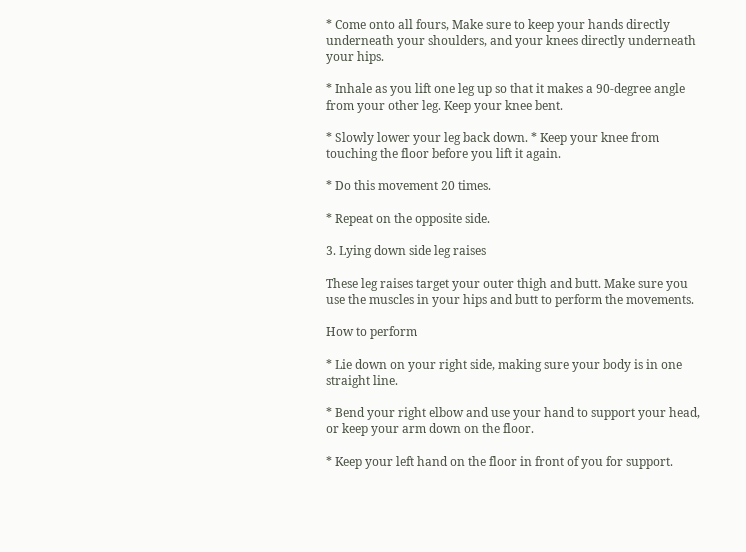* Come onto all fours, Make sure to keep your hands directly underneath your shoulders, and your knees directly underneath your hips.

* Inhale as you lift one leg up so that it makes a 90-degree angle from your other leg. Keep your knee bent.

* Slowly lower your leg back down. * Keep your knee from touching the floor before you lift it again.

* Do this movement 20 times.

* Repeat on the opposite side.

3. Lying down side leg raises

These leg raises target your outer thigh and butt. Make sure you use the muscles in your hips and butt to perform the movements.

How to perform

* Lie down on your right side, making sure your body is in one straight line.

* Bend your right elbow and use your hand to support your head, or keep your arm down on the floor.

* Keep your left hand on the floor in front of you for support.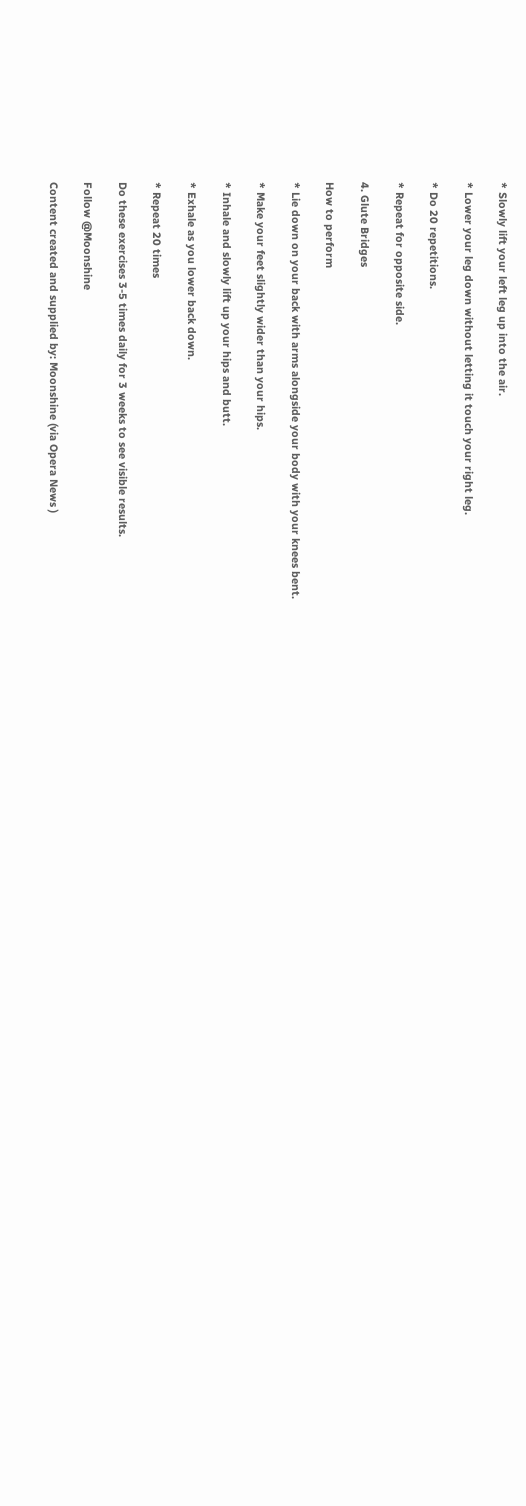* Slowly lift your left leg up into the air.

* Lower your leg down without letting it touch your right leg.

* Do 20 repetitions.

* Repeat for opposite side.

4. Glute Bridges

How to perform

* Lie down on your back with arms alongside your body with your knees bent.

* Make your feet slightly wider than your hips.

* Inhale and slowly lift up your hips and butt.

* Exhale as you lower back down.

* Repeat 20 times

Do these exercises 3-5 times daily for 3 weeks to see visible results.

Follow @Moonshine

Content created and supplied by: Moonshine (via Opera News )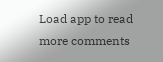Load app to read more comments